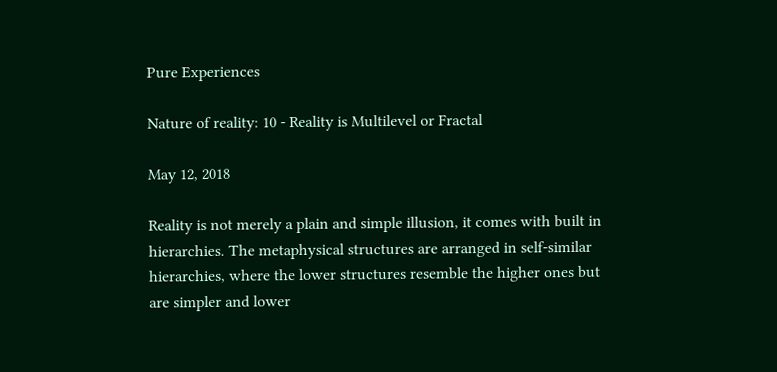Pure Experiences

Nature of reality: 10 - Reality is Multilevel or Fractal

May 12, 2018

Reality is not merely a plain and simple illusion, it comes with built in hierarchies. The metaphysical structures are arranged in self-similar hierarchies, where the lower structures resemble the higher ones but are simpler and lower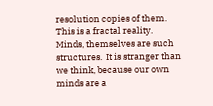resolution copies of them. This is a fractal reality. Minds, themselves are such structures.  It is stranger than we think, because our own minds are a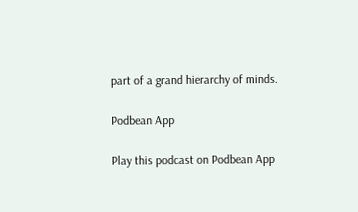part of a grand hierarchy of minds.

Podbean App

Play this podcast on Podbean App